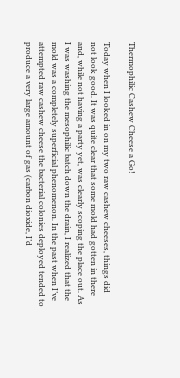Thermophilic Cashew Cheese a Go!

Today when I looked in on my two raw cashew cheeses, things did not look good. It was quite clear that some mold had gotten in there and, while not having a party yet, was clearly scoping the place out. As I was washing the mesophilic batch down the drain, I realized that the mold was a completely superficial phenomenon. In the past when I’ve attempted raw cashew cheese the bacterial colonies deployed tended to produce a very large amount of gas (carbon dioxide, I’d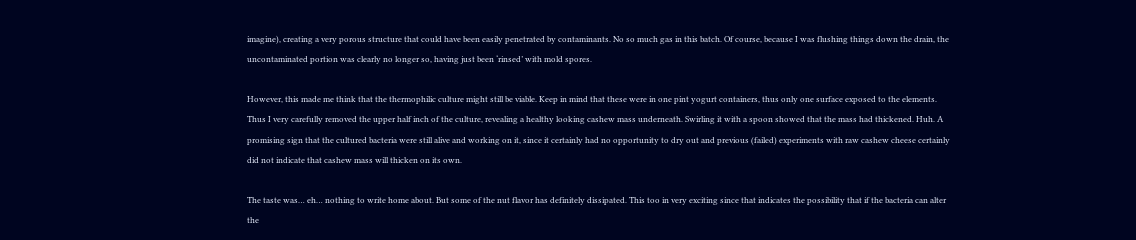imagine), creating a very porous structure that could have been easily penetrated by contaminants. No so much gas in this batch. Of course, because I was flushing things down the drain, the uncontaminated portion was clearly no longer so, having just been ‘rinsed’ with mold spores.

However, this made me think that the thermophilic culture might still be viable. Keep in mind that these were in one pint yogurt containers, thus only one surface exposed to the elements. Thus I very carefully removed the upper half inch of the culture, revealing a healthy looking cashew mass underneath. Swirling it with a spoon showed that the mass had thickened. Huh. A promising sign that the cultured bacteria were still alive and working on it, since it certainly had no opportunity to dry out and previous (failed) experiments with raw cashew cheese certainly did not indicate that cashew mass will thicken on its own.

The taste was… eh… nothing to write home about. But some of the nut flavor has definitely dissipated. This too in very exciting since that indicates the possibility that if the bacteria can alter the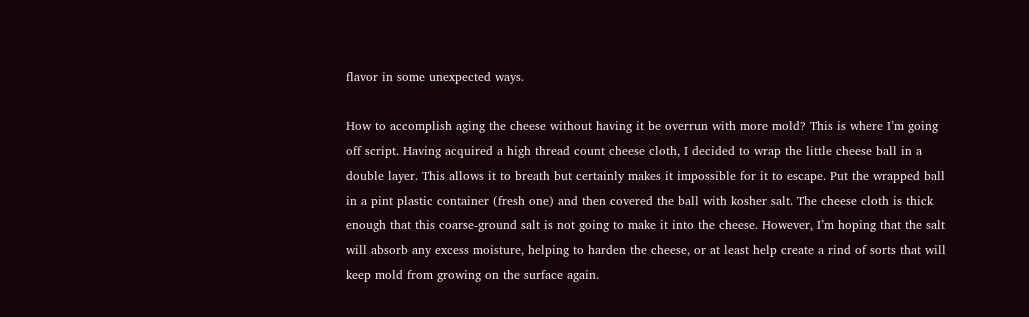flavor in some unexpected ways.

How to accomplish aging the cheese without having it be overrun with more mold? This is where I’m going off script. Having acquired a high thread count cheese cloth, I decided to wrap the little cheese ball in a double layer. This allows it to breath but certainly makes it impossible for it to escape. Put the wrapped ball in a pint plastic container (fresh one) and then covered the ball with kosher salt. The cheese cloth is thick enough that this coarse-ground salt is not going to make it into the cheese. However, I’m hoping that the salt will absorb any excess moisture, helping to harden the cheese, or at least help create a rind of sorts that will keep mold from growing on the surface again.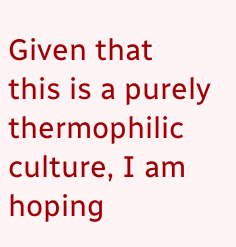Given that this is a purely thermophilic culture, I am hoping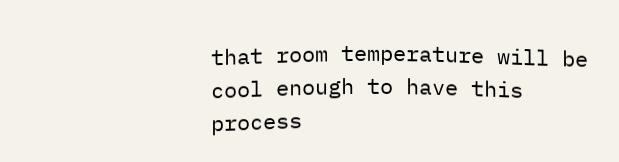that room temperature will be cool enough to have this process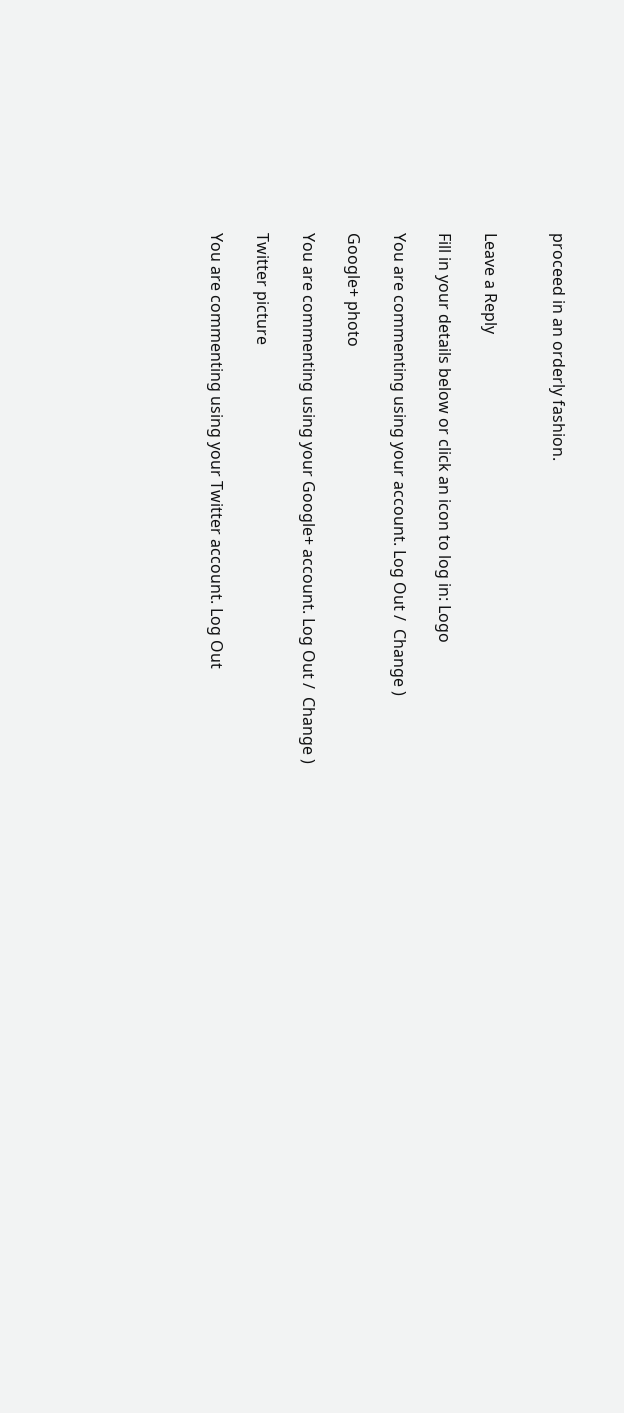proceed in an orderly fashion.


Leave a Reply

Fill in your details below or click an icon to log in: Logo

You are commenting using your account. Log Out /  Change )

Google+ photo

You are commenting using your Google+ account. Log Out /  Change )

Twitter picture

You are commenting using your Twitter account. Log Out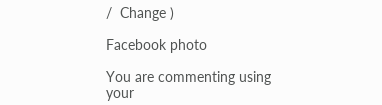/  Change )

Facebook photo

You are commenting using your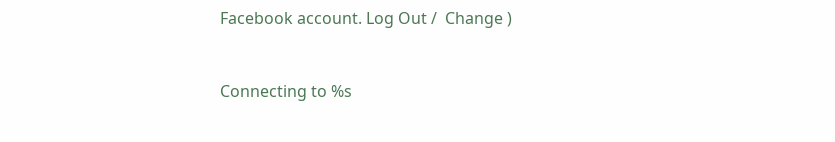Facebook account. Log Out /  Change )


Connecting to %s